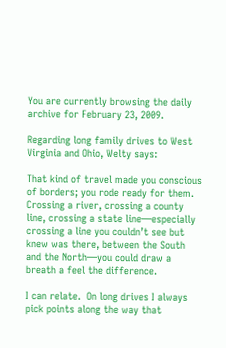You are currently browsing the daily archive for February 23, 2009.

Regarding long family drives to West Virginia and Ohio, Welty says:

That kind of travel made you conscious of borders; you rode ready for them.  Crossing a river, crossing a county line, crossing a state line—especially crossing a line you couldn’t see but knew was there, between the South and the North—you could draw a breath a feel the difference.

I can relate.  On long drives I always pick points along the way that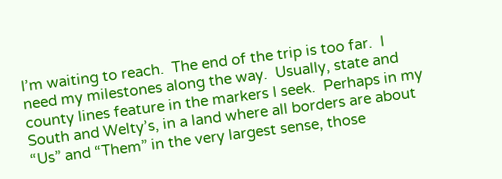I’m waiting to reach.  The end of the trip is too far.  I need my milestones along the way.  Usually, state and county lines feature in the markers I seek.  Perhaps in my South and Welty’s, in a land where all borders are about “Us” and “Them” in the very largest sense, those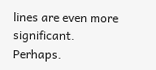lines are even more significant.  Perhaps.